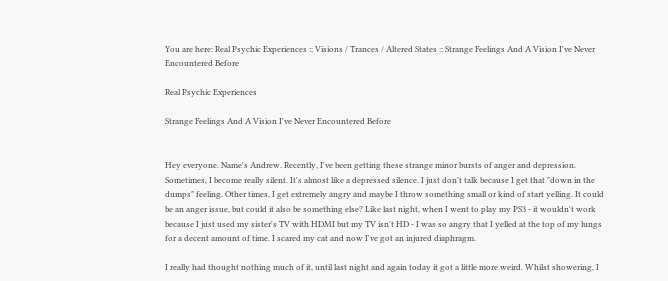You are here: Real Psychic Experiences :: Visions / Trances / Altered States :: Strange Feelings And A Vision I've Never Encountered Before

Real Psychic Experiences

Strange Feelings And A Vision I've Never Encountered Before


Hey everyone. Name's Andrew. Recently, I've been getting these strange minor bursts of anger and depression. Sometimes, I become really silent. It's almost like a depressed silence. I just don't talk because I get that "down in the dumps" feeling. Other times, I get extremely angry and maybe I throw something small or kind of start yelling. It could be an anger issue, but could it also be something else? Like last night, when I went to play my PS3 - it wouldn't work because I just used my sister's TV with HDMI but my TV isn't HD - I was so angry that I yelled at the top of my lungs for a decent amount of time. I scared my cat and now I've got an injured diaphragm.

I really had thought nothing much of it, until last night and again today it got a little more weird. Whilst showering, I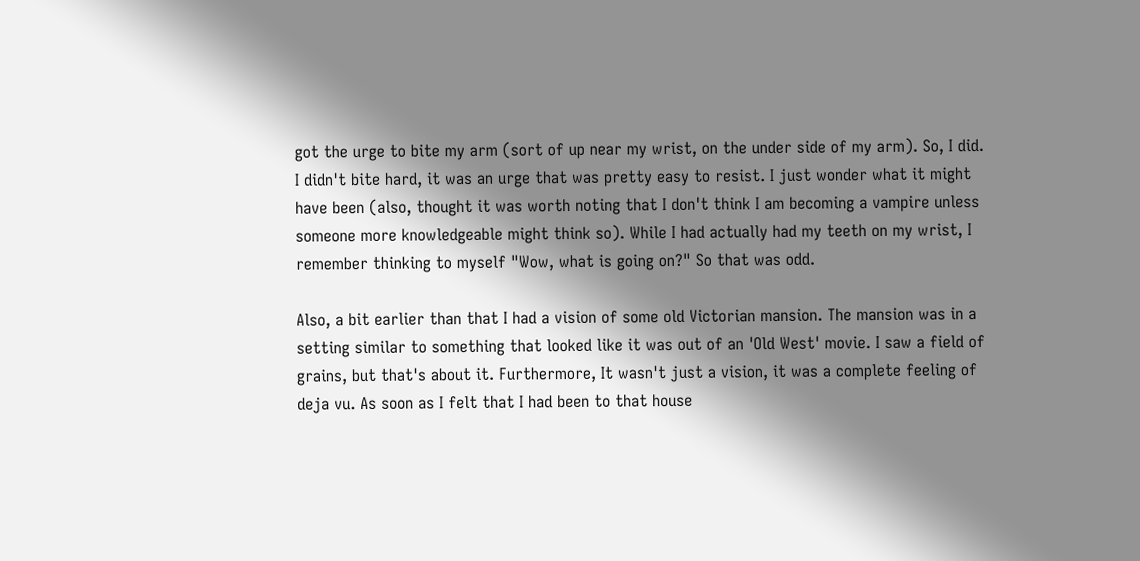got the urge to bite my arm (sort of up near my wrist, on the under side of my arm). So, I did. I didn't bite hard, it was an urge that was pretty easy to resist. I just wonder what it might have been (also, thought it was worth noting that I don't think I am becoming a vampire unless someone more knowledgeable might think so). While I had actually had my teeth on my wrist, I remember thinking to myself "Wow, what is going on?" So that was odd.

Also, a bit earlier than that I had a vision of some old Victorian mansion. The mansion was in a setting similar to something that looked like it was out of an 'Old West' movie. I saw a field of grains, but that's about it. Furthermore, It wasn't just a vision, it was a complete feeling of deja vu. As soon as I felt that I had been to that house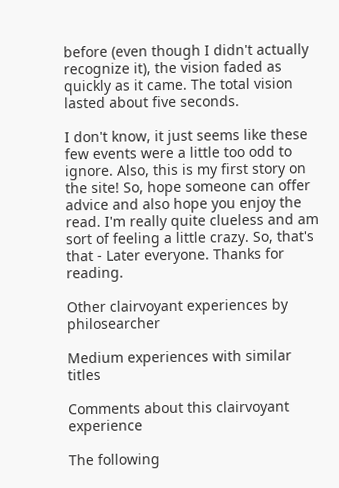before (even though I didn't actually recognize it), the vision faded as quickly as it came. The total vision lasted about five seconds.

I don't know, it just seems like these few events were a little too odd to ignore. Also, this is my first story on the site! So, hope someone can offer advice and also hope you enjoy the read. I'm really quite clueless and am sort of feeling a little crazy. So, that's that - Later everyone. Thanks for reading.

Other clairvoyant experiences by philosearcher

Medium experiences with similar titles

Comments about this clairvoyant experience

The following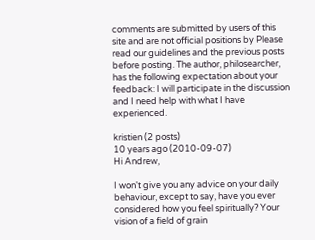comments are submitted by users of this site and are not official positions by Please read our guidelines and the previous posts before posting. The author, philosearcher, has the following expectation about your feedback: I will participate in the discussion and I need help with what I have experienced.

kristien (2 posts)
10 years ago (2010-09-07)
Hi Andrew,

I won't give you any advice on your daily behaviour, except to say, have you ever considered how you feel spiritually? Your vision of a field of grain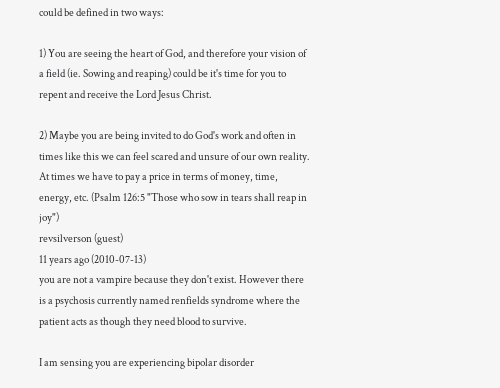could be defined in two ways:

1) You are seeing the heart of God, and therefore your vision of a field (ie. Sowing and reaping) could be it's time for you to repent and receive the Lord Jesus Christ.

2) Maybe you are being invited to do God's work and often in times like this we can feel scared and unsure of our own reality. At times we have to pay a price in terms of money, time, energy, etc. (Psalm 126:5 "Those who sow in tears shall reap in joy")
revsilverson (guest)
11 years ago (2010-07-13)
you are not a vampire because they don't exist. However there is a psychosis currently named renfields syndrome where the patient acts as though they need blood to survive.

I am sensing you are experiencing bipolar disorder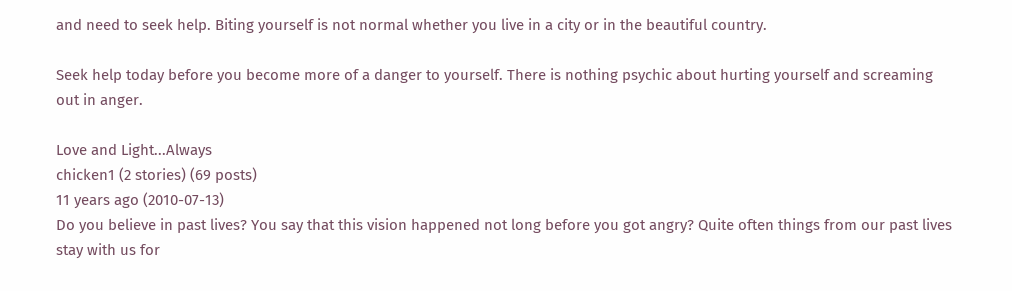and need to seek help. Biting yourself is not normal whether you live in a city or in the beautiful country.

Seek help today before you become more of a danger to yourself. There is nothing psychic about hurting yourself and screaming out in anger.

Love and Light...Always
chicken1 (2 stories) (69 posts)
11 years ago (2010-07-13)
Do you believe in past lives? You say that this vision happened not long before you got angry? Quite often things from our past lives stay with us for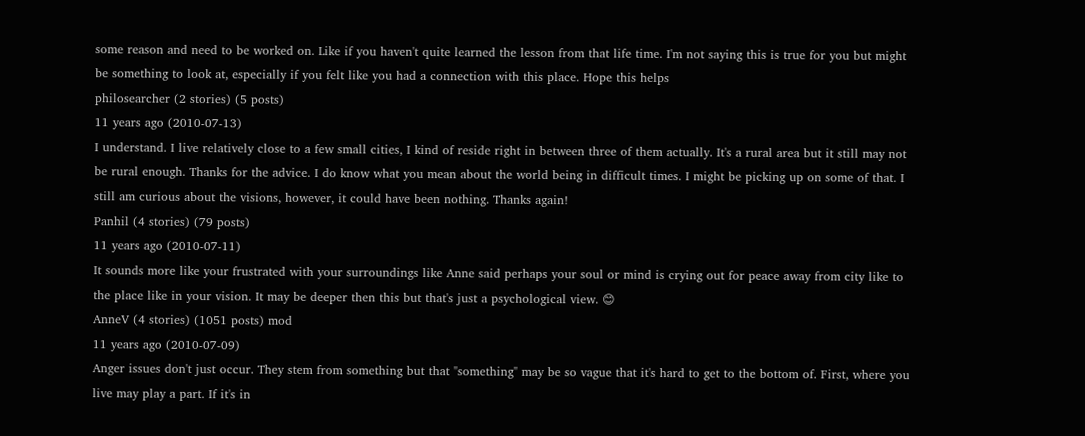some reason and need to be worked on. Like if you haven't quite learned the lesson from that life time. I'm not saying this is true for you but might be something to look at, especially if you felt like you had a connection with this place. Hope this helps
philosearcher (2 stories) (5 posts)
11 years ago (2010-07-13)
I understand. I live relatively close to a few small cities, I kind of reside right in between three of them actually. It's a rural area but it still may not be rural enough. Thanks for the advice. I do know what you mean about the world being in difficult times. I might be picking up on some of that. I still am curious about the visions, however, it could have been nothing. Thanks again!
Panhil (4 stories) (79 posts)
11 years ago (2010-07-11)
It sounds more like your frustrated with your surroundings like Anne said perhaps your soul or mind is crying out for peace away from city like to the place like in your vision. It may be deeper then this but that's just a psychological view. 😊
AnneV (4 stories) (1051 posts) mod
11 years ago (2010-07-09)
Anger issues don't just occur. They stem from something but that "something" may be so vague that it's hard to get to the bottom of. First, where you live may play a part. If it's in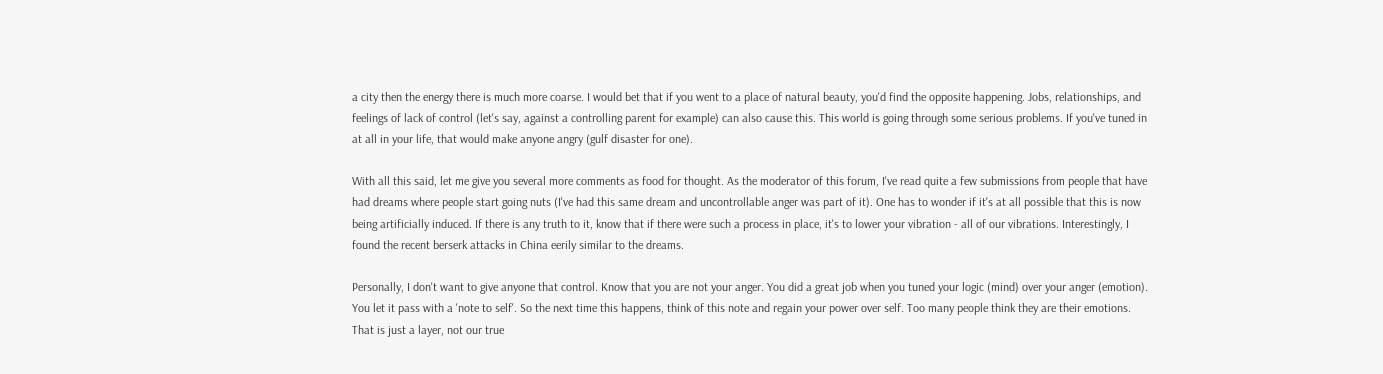a city then the energy there is much more coarse. I would bet that if you went to a place of natural beauty, you'd find the opposite happening. Jobs, relationships, and feelings of lack of control (let's say, against a controlling parent for example) can also cause this. This world is going through some serious problems. If you've tuned in at all in your life, that would make anyone angry (gulf disaster for one).

With all this said, let me give you several more comments as food for thought. As the moderator of this forum, I've read quite a few submissions from people that have had dreams where people start going nuts (I've had this same dream and uncontrollable anger was part of it). One has to wonder if it's at all possible that this is now being artificially induced. If there is any truth to it, know that if there were such a process in place, it's to lower your vibration - all of our vibrations. Interestingly, I found the recent berserk attacks in China eerily similar to the dreams.

Personally, I don't want to give anyone that control. Know that you are not your anger. You did a great job when you tuned your logic (mind) over your anger (emotion). You let it pass with a 'note to self'. So the next time this happens, think of this note and regain your power over self. Too many people think they are their emotions. That is just a layer, not our true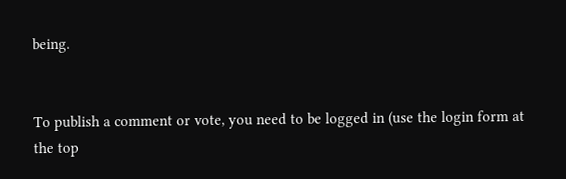being.


To publish a comment or vote, you need to be logged in (use the login form at the top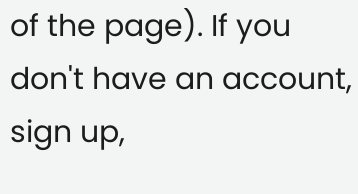of the page). If you don't have an account, sign up,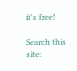it's free!

Search this site: